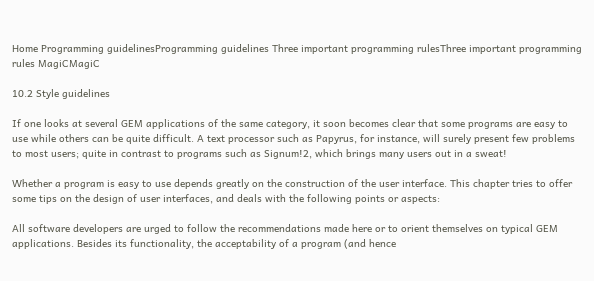Home Programming guidelinesProgramming guidelines Three important programming rulesThree important programming rules MagiCMagiC

10.2 Style guidelines

If one looks at several GEM applications of the same category, it soon becomes clear that some programs are easy to use while others can be quite difficult. A text processor such as Papyrus, for instance, will surely present few problems to most users; quite in contrast to programs such as Signum!2, which brings many users out in a sweat!

Whether a program is easy to use depends greatly on the construction of the user interface. This chapter tries to offer some tips on the design of user interfaces, and deals with the following points or aspects:

All software developers are urged to follow the recommendations made here or to orient themselves on typical GEM applications. Besides its functionality, the acceptability of a program (and hence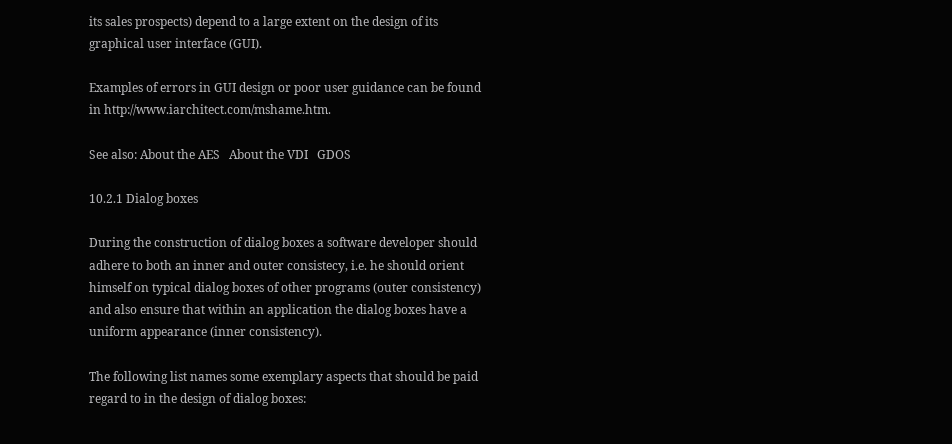its sales prospects) depend to a large extent on the design of its graphical user interface (GUI).

Examples of errors in GUI design or poor user guidance can be found in http://www.iarchitect.com/mshame.htm.

See also: About the AES   About the VDI   GDOS

10.2.1 Dialog boxes

During the construction of dialog boxes a software developer should adhere to both an inner and outer consistecy, i.e. he should orient himself on typical dialog boxes of other programs (outer consistency) and also ensure that within an application the dialog boxes have a uniform appearance (inner consistency).

The following list names some exemplary aspects that should be paid regard to in the design of dialog boxes: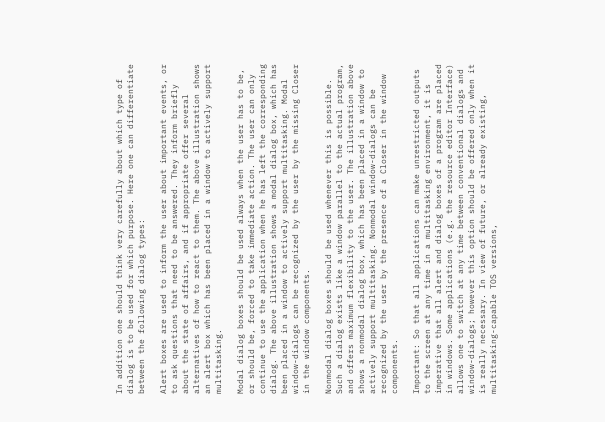In addition one should think very carefully about which type of dialog is to be used for which purpose. Here one can differentiate between the following dialog types:

Alert boxes are used to inform the user about important events, or to ask questions that need to be answered. They inform briefly about the state of affairs, and if appropriate offer several alternatives of how to react to them. The above illustration shows an alert box which has been placed in a window to actively support multitasking.

Modal dialog boxes should be used always when the user has to be, or should be, forced to take immediate action. The user can only continue to use the application when he has left the corresponding dialog. The above illustration shows a modal dialog box, which has been placed in a window to actively support multitasking. Modal window-dialogs can be recognized by the user by the missing Closer in the window components.

Nonmodal dialog boxes should be used whenever this is possible. Such a dialog exists like a window parallel to the actual program, and offers maximum flexibility to the user. The illustration above shows a nonmodal dialog box, which has been placed in a window to actively support multitasking. Nonmodal window-dialogs can be recognized by the user by the presence of a Closer in the window components.

Important: So that all applications can make unrestricted outputs to the screen at any time in a multitasking environment, it is imperative that all alert and dialog boxes of a program are placed in windows. Some applications (e.g. the resource editor Interface) allows one to switch at any time between conventional dialogs and window-dialogs; however this option should be offered only when it is really necessary. In view of future, or already existing, multitasking-capable TOS versions,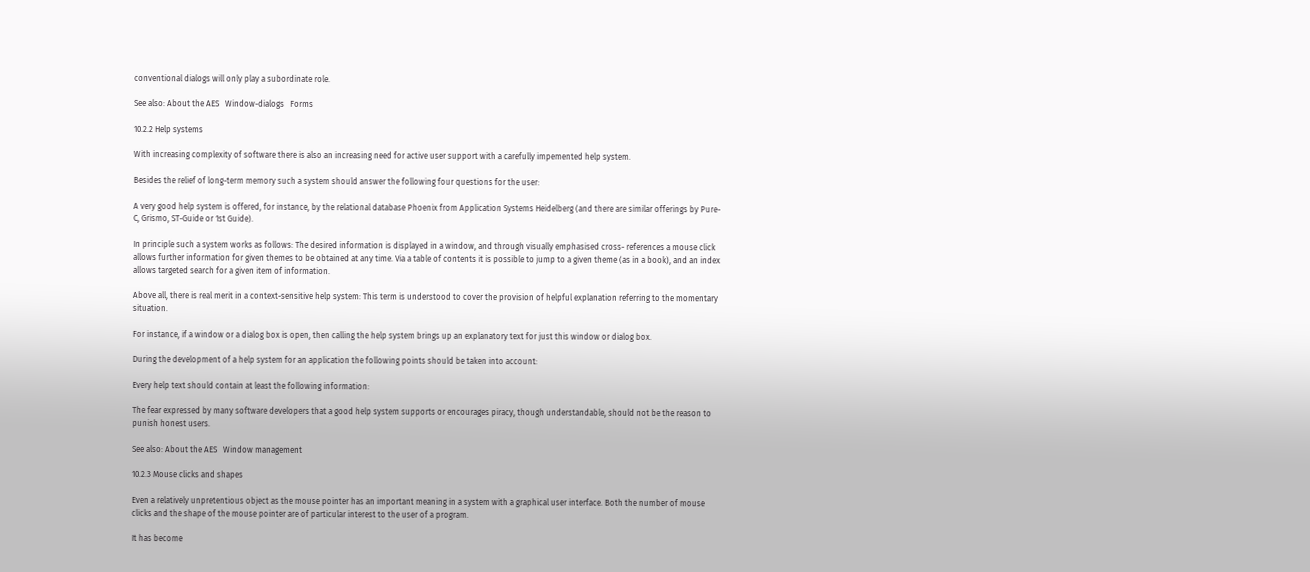conventional dialogs will only play a subordinate role.

See also: About the AES   Window-dialogs   Forms

10.2.2 Help systems

With increasing complexity of software there is also an increasing need for active user support with a carefully impemented help system.

Besides the relief of long-term memory such a system should answer the following four questions for the user:

A very good help system is offered, for instance, by the relational database Phoenix from Application Systems Heidelberg (and there are similar offerings by Pure-C, Grismo, ST-Guide or 1st Guide).

In principle such a system works as follows: The desired information is displayed in a window, and through visually emphasised cross- references a mouse click allows further information for given themes to be obtained at any time. Via a table of contents it is possible to jump to a given theme (as in a book), and an index allows targeted search for a given item of information.

Above all, there is real merit in a context-sensitive help system: This term is understood to cover the provision of helpful explanation referring to the momentary situation.

For instance, if a window or a dialog box is open, then calling the help system brings up an explanatory text for just this window or dialog box.

During the development of a help system for an application the following points should be taken into account:

Every help text should contain at least the following information:

The fear expressed by many software developers that a good help system supports or encourages piracy, though understandable, should not be the reason to punish honest users.

See also: About the AES   Window management

10.2.3 Mouse clicks and shapes

Even a relatively unpretentious object as the mouse pointer has an important meaning in a system with a graphical user interface. Both the number of mouse clicks and the shape of the mouse pointer are of particular interest to the user of a program.

It has become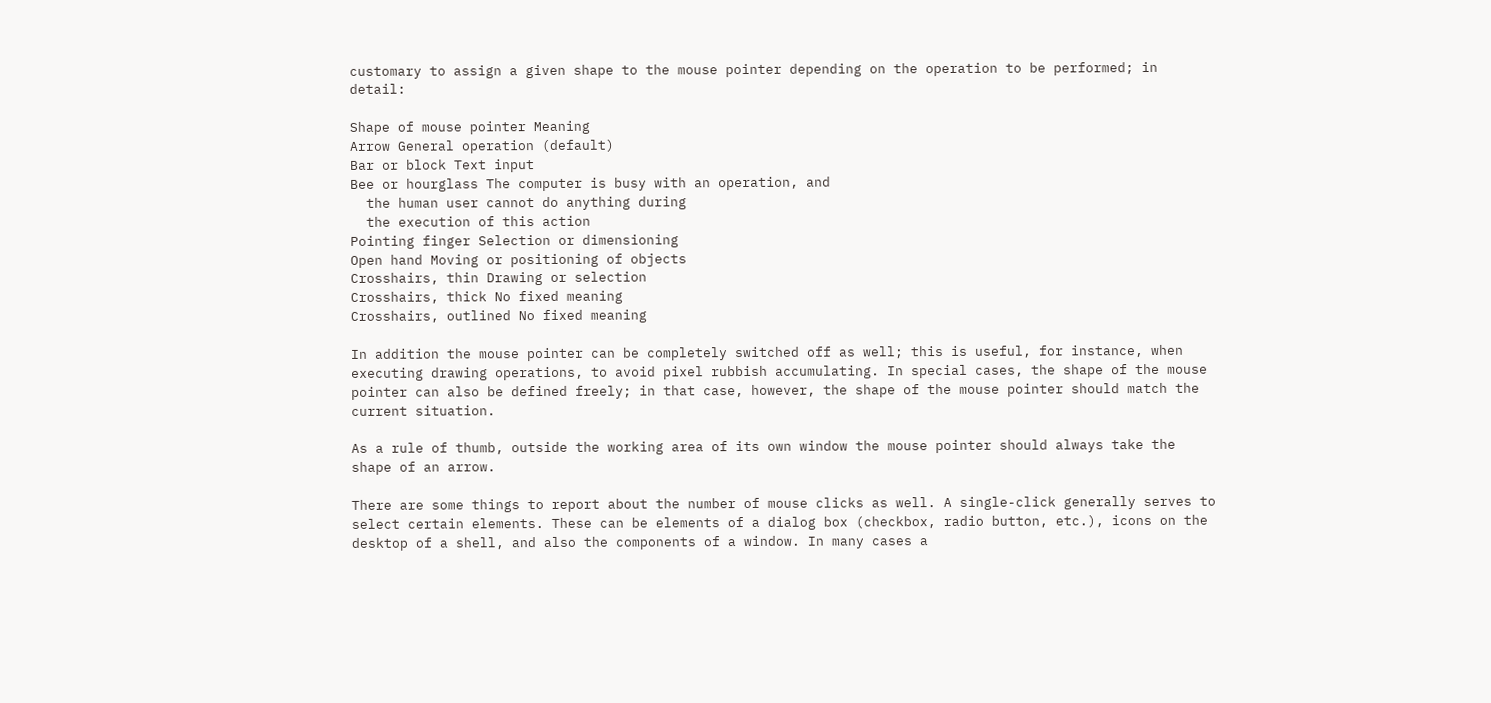customary to assign a given shape to the mouse pointer depending on the operation to be performed; in detail:

Shape of mouse pointer Meaning
Arrow General operation (default)
Bar or block Text input
Bee or hourglass The computer is busy with an operation, and
  the human user cannot do anything during
  the execution of this action
Pointing finger Selection or dimensioning
Open hand Moving or positioning of objects
Crosshairs, thin Drawing or selection
Crosshairs, thick No fixed meaning
Crosshairs, outlined No fixed meaning

In addition the mouse pointer can be completely switched off as well; this is useful, for instance, when executing drawing operations, to avoid pixel rubbish accumulating. In special cases, the shape of the mouse pointer can also be defined freely; in that case, however, the shape of the mouse pointer should match the current situation.

As a rule of thumb, outside the working area of its own window the mouse pointer should always take the shape of an arrow.

There are some things to report about the number of mouse clicks as well. A single-click generally serves to select certain elements. These can be elements of a dialog box (checkbox, radio button, etc.), icons on the desktop of a shell, and also the components of a window. In many cases a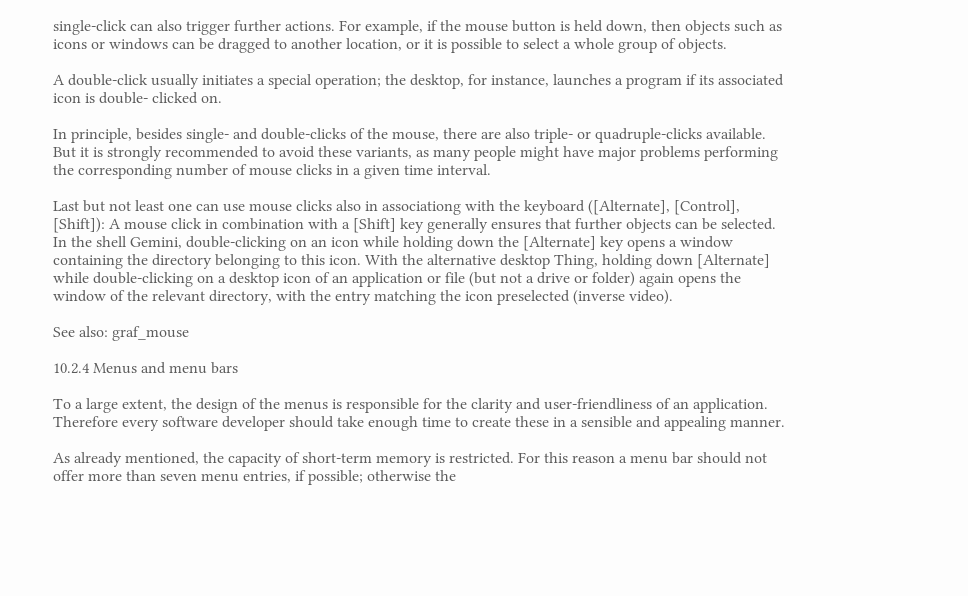single-click can also trigger further actions. For example, if the mouse button is held down, then objects such as icons or windows can be dragged to another location, or it is possible to select a whole group of objects.

A double-click usually initiates a special operation; the desktop, for instance, launches a program if its associated icon is double- clicked on.

In principle, besides single- and double-clicks of the mouse, there are also triple- or quadruple-clicks available. But it is strongly recommended to avoid these variants, as many people might have major problems performing the corresponding number of mouse clicks in a given time interval.

Last but not least one can use mouse clicks also in associationg with the keyboard ([Alternate], [Control], [Shift]): A mouse click in combination with a [Shift] key generally ensures that further objects can be selected. In the shell Gemini, double-clicking on an icon while holding down the [Alternate] key opens a window containing the directory belonging to this icon. With the alternative desktop Thing, holding down [Alternate] while double-clicking on a desktop icon of an application or file (but not a drive or folder) again opens the window of the relevant directory, with the entry matching the icon preselected (inverse video).

See also: graf_mouse

10.2.4 Menus and menu bars

To a large extent, the design of the menus is responsible for the clarity and user-friendliness of an application. Therefore every software developer should take enough time to create these in a sensible and appealing manner.

As already mentioned, the capacity of short-term memory is restricted. For this reason a menu bar should not offer more than seven menu entries, if possible; otherwise the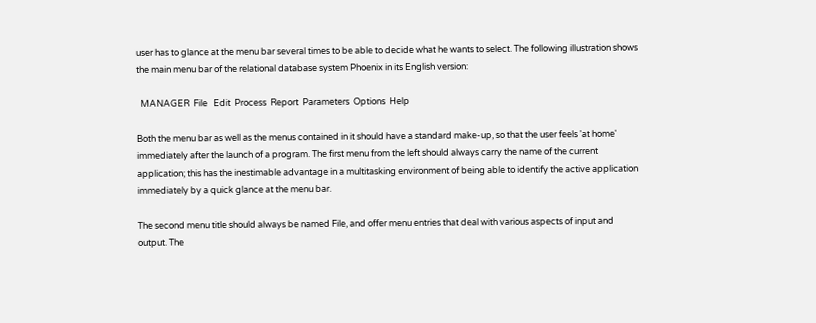user has to glance at the menu bar several times to be able to decide what he wants to select. The following illustration shows the main menu bar of the relational database system Phoenix in its English version:

  MANAGER  File   Edit  Process  Report  Parameters  Options  Help

Both the menu bar as well as the menus contained in it should have a standard make-up, so that the user feels 'at home' immediately after the launch of a program. The first menu from the left should always carry the name of the current application; this has the inestimable advantage in a multitasking environment of being able to identify the active application immediately by a quick glance at the menu bar.

The second menu title should always be named File, and offer menu entries that deal with various aspects of input and output. The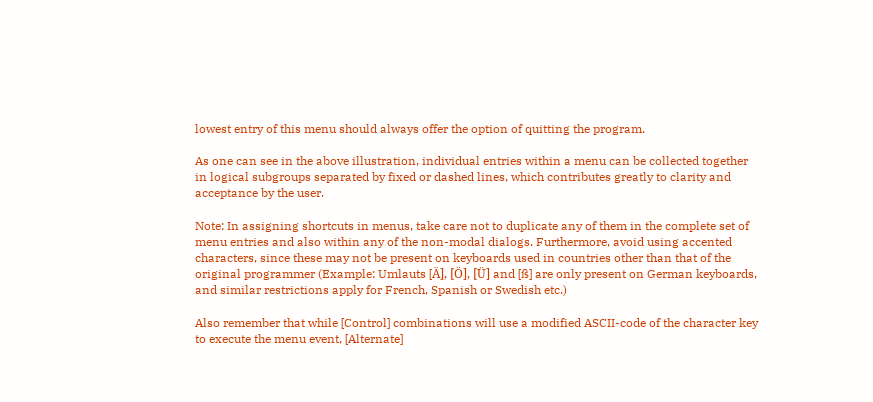lowest entry of this menu should always offer the option of quitting the program.

As one can see in the above illustration, individual entries within a menu can be collected together in logical subgroups separated by fixed or dashed lines, which contributes greatly to clarity and acceptance by the user.

Note: In assigning shortcuts in menus, take care not to duplicate any of them in the complete set of menu entries and also within any of the non-modal dialogs. Furthermore, avoid using accented characters, since these may not be present on keyboards used in countries other than that of the original programmer (Example: Umlauts [Ä], [Ö], [Ü] and [ß] are only present on German keyboards, and similar restrictions apply for French, Spanish or Swedish etc.)

Also remember that while [Control] combinations will use a modified ASCII-code of the character key to execute the menu event, [Alternate]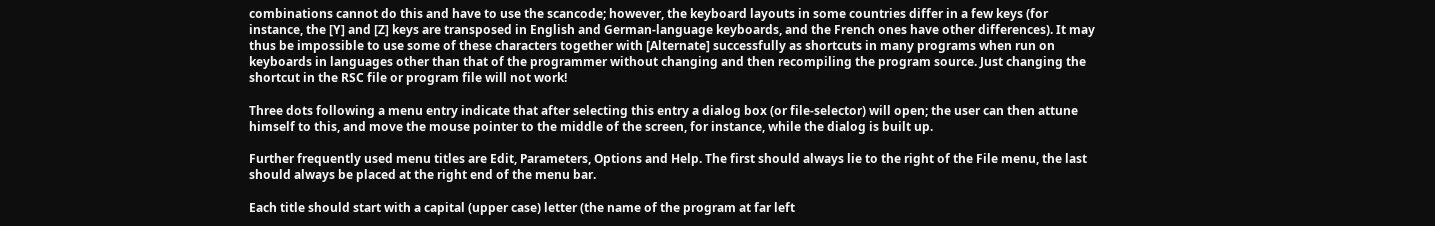combinations cannot do this and have to use the scancode; however, the keyboard layouts in some countries differ in a few keys (for instance, the [Y] and [Z] keys are transposed in English and German-language keyboards, and the French ones have other differences). It may thus be impossible to use some of these characters together with [Alternate] successfully as shortcuts in many programs when run on keyboards in languages other than that of the programmer without changing and then recompiling the program source. Just changing the shortcut in the RSC file or program file will not work!

Three dots following a menu entry indicate that after selecting this entry a dialog box (or file-selector) will open; the user can then attune himself to this, and move the mouse pointer to the middle of the screen, for instance, while the dialog is built up.

Further frequently used menu titles are Edit, Parameters, Options and Help. The first should always lie to the right of the File menu, the last should always be placed at the right end of the menu bar.

Each title should start with a capital (upper case) letter (the name of the program at far left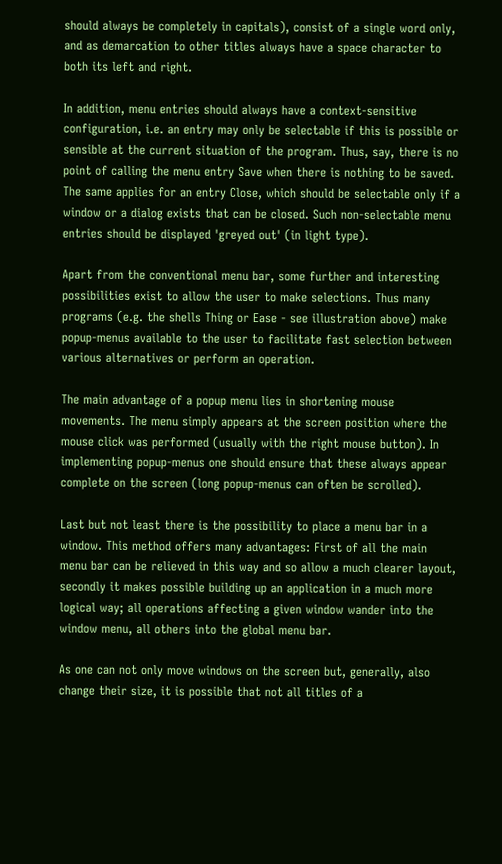should always be completely in capitals), consist of a single word only, and as demarcation to other titles always have a space character to both its left and right.

In addition, menu entries should always have a context-sensitive configuration, i.e. an entry may only be selectable if this is possible or sensible at the current situation of the program. Thus, say, there is no point of calling the menu entry Save when there is nothing to be saved. The same applies for an entry Close, which should be selectable only if a window or a dialog exists that can be closed. Such non-selectable menu entries should be displayed 'greyed out' (in light type).

Apart from the conventional menu bar, some further and interesting possibilities exist to allow the user to make selections. Thus many programs (e.g. the shells Thing or Ease - see illustration above) make popup-menus available to the user to facilitate fast selection between various alternatives or perform an operation.

The main advantage of a popup menu lies in shortening mouse movements. The menu simply appears at the screen position where the mouse click was performed (usually with the right mouse button). In implementing popup-menus one should ensure that these always appear complete on the screen (long popup-menus can often be scrolled).

Last but not least there is the possibility to place a menu bar in a window. This method offers many advantages: First of all the main menu bar can be relieved in this way and so allow a much clearer layout, secondly it makes possible building up an application in a much more logical way; all operations affecting a given window wander into the window menu, all others into the global menu bar.

As one can not only move windows on the screen but, generally, also change their size, it is possible that not all titles of a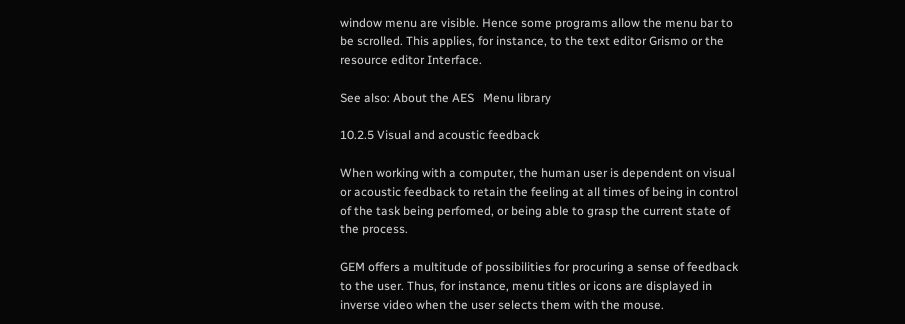window menu are visible. Hence some programs allow the menu bar to be scrolled. This applies, for instance, to the text editor Grismo or the resource editor Interface.

See also: About the AES   Menu library

10.2.5 Visual and acoustic feedback

When working with a computer, the human user is dependent on visual or acoustic feedback to retain the feeling at all times of being in control of the task being perfomed, or being able to grasp the current state of the process.

GEM offers a multitude of possibilities for procuring a sense of feedback to the user. Thus, for instance, menu titles or icons are displayed in inverse video when the user selects them with the mouse.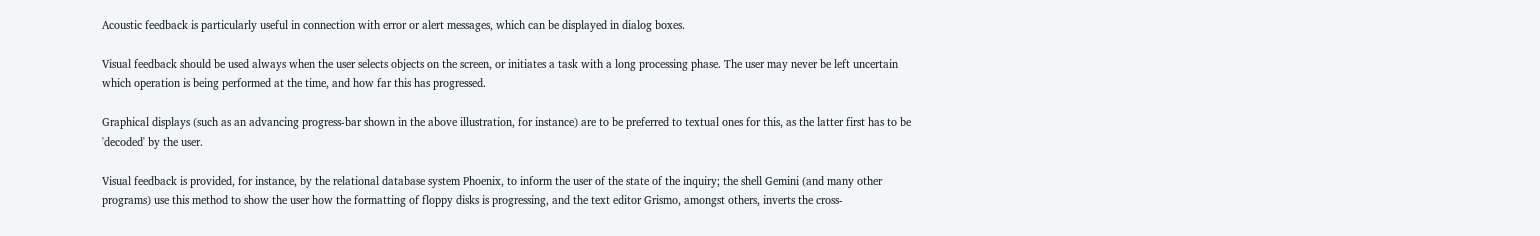Acoustic feedback is particularly useful in connection with error or alert messages, which can be displayed in dialog boxes.

Visual feedback should be used always when the user selects objects on the screen, or initiates a task with a long processing phase. The user may never be left uncertain which operation is being performed at the time, and how far this has progressed.

Graphical displays (such as an advancing progress-bar shown in the above illustration, for instance) are to be preferred to textual ones for this, as the latter first has to be 'decoded' by the user.

Visual feedback is provided, for instance, by the relational database system Phoenix, to inform the user of the state of the inquiry; the shell Gemini (and many other programs) use this method to show the user how the formatting of floppy disks is progressing, and the text editor Grismo, amongst others, inverts the cross-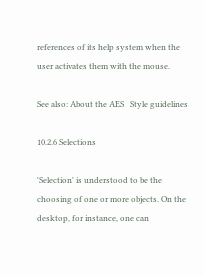references of its help system when the user activates them with the mouse.

See also: About the AES   Style guidelines

10.2.6 Selections

'Selection' is understood to be the choosing of one or more objects. On the desktop, for instance, one can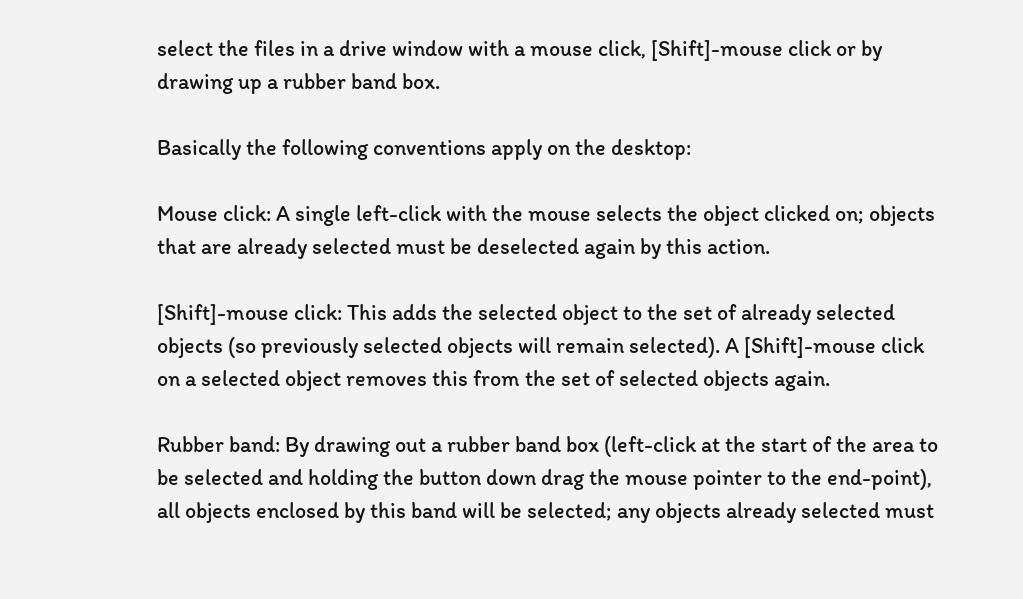select the files in a drive window with a mouse click, [Shift]-mouse click or by drawing up a rubber band box.

Basically the following conventions apply on the desktop:

Mouse click: A single left-click with the mouse selects the object clicked on; objects that are already selected must be deselected again by this action.

[Shift]-mouse click: This adds the selected object to the set of already selected objects (so previously selected objects will remain selected). A [Shift]-mouse click on a selected object removes this from the set of selected objects again.

Rubber band: By drawing out a rubber band box (left-click at the start of the area to be selected and holding the button down drag the mouse pointer to the end-point), all objects enclosed by this band will be selected; any objects already selected must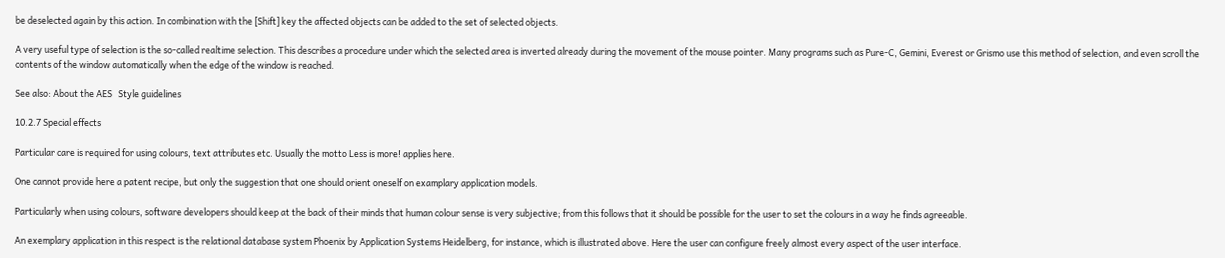be deselected again by this action. In combination with the [Shift] key the affected objects can be added to the set of selected objects.

A very useful type of selection is the so-called realtime selection. This describes a procedure under which the selected area is inverted already during the movement of the mouse pointer. Many programs such as Pure-C, Gemini, Everest or Grismo use this method of selection, and even scroll the contents of the window automatically when the edge of the window is reached.

See also: About the AES   Style guidelines

10.2.7 Special effects

Particular care is required for using colours, text attributes etc. Usually the motto Less is more! applies here.

One cannot provide here a patent recipe, but only the suggestion that one should orient oneself on examplary application models.

Particularly when using colours, software developers should keep at the back of their minds that human colour sense is very subjective; from this follows that it should be possible for the user to set the colours in a way he finds agreeable.

An exemplary application in this respect is the relational database system Phoenix by Application Systems Heidelberg, for instance, which is illustrated above. Here the user can configure freely almost every aspect of the user interface.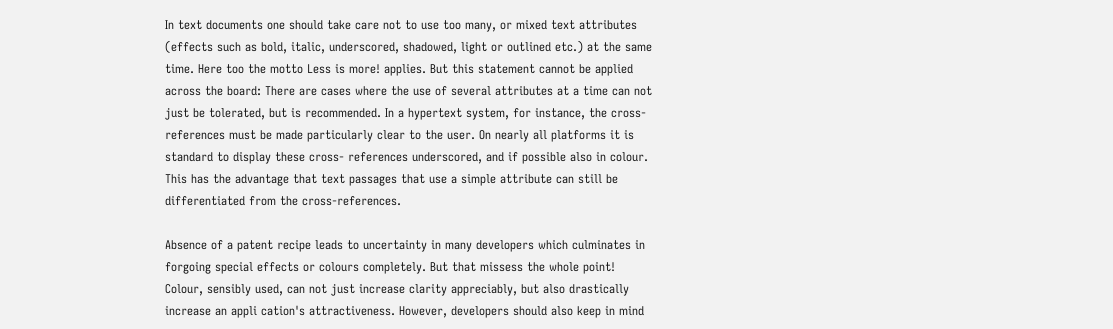In text documents one should take care not to use too many, or mixed text attributes (effects such as bold, italic, underscored, shadowed, light or outlined etc.) at the same time. Here too the motto Less is more! applies. But this statement cannot be applied across the board: There are cases where the use of several attributes at a time can not just be tolerated, but is recommended. In a hypertext system, for instance, the cross-references must be made particularly clear to the user. On nearly all platforms it is standard to display these cross- references underscored, and if possible also in colour. This has the advantage that text passages that use a simple attribute can still be differentiated from the cross-references.

Absence of a patent recipe leads to uncertainty in many developers which culminates in forgoing special effects or colours completely. But that missess the whole point! Colour, sensibly used, can not just increase clarity appreciably, but also drastically increase an appli cation's attractiveness. However, developers should also keep in mind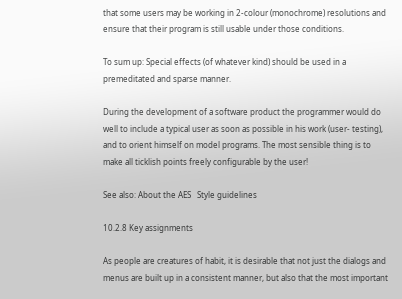that some users may be working in 2-colour (monochrome) resolutions and ensure that their program is still usable under those conditions.

To sum up: Special effects (of whatever kind) should be used in a premeditated and sparse manner.

During the development of a software product the programmer would do well to include a typical user as soon as possible in his work (user- testing), and to orient himself on model programs. The most sensible thing is to make all ticklish points freely configurable by the user!

See also: About the AES   Style guidelines

10.2.8 Key assignments

As people are creatures of habit, it is desirable that not just the dialogs and menus are built up in a consistent manner, but also that the most important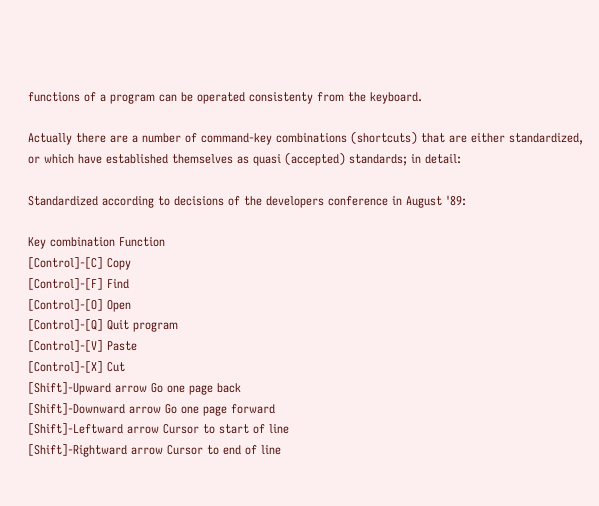functions of a program can be operated consistenty from the keyboard.

Actually there are a number of command-key combinations (shortcuts) that are either standardized, or which have established themselves as quasi (accepted) standards; in detail:

Standardized according to decisions of the developers conference in August '89:

Key combination Function
[Control]-[C] Copy
[Control]-[F] Find
[Control]-[O] Open
[Control]-[Q] Quit program
[Control]-[V] Paste
[Control]-[X] Cut
[Shift]-Upward arrow Go one page back
[Shift]-Downward arrow Go one page forward
[Shift]-Leftward arrow Cursor to start of line
[Shift]-Rightward arrow Cursor to end of line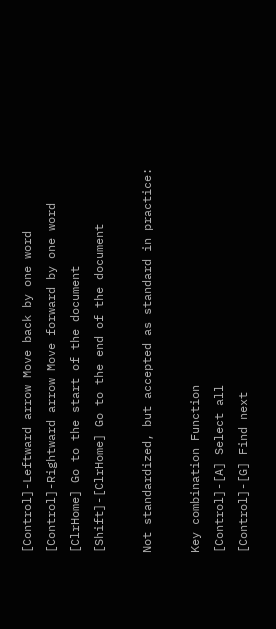[Control]-Leftward arrow Move back by one word
[Control]-Rightward arrow Move forward by one word
[ClrHome] Go to the start of the document
[Shift]-[ClrHome] Go to the end of the document

Not standardized, but accepted as standard in practice:

Key combination Function
[Control]-[A] Select all
[Control]-[G] Find next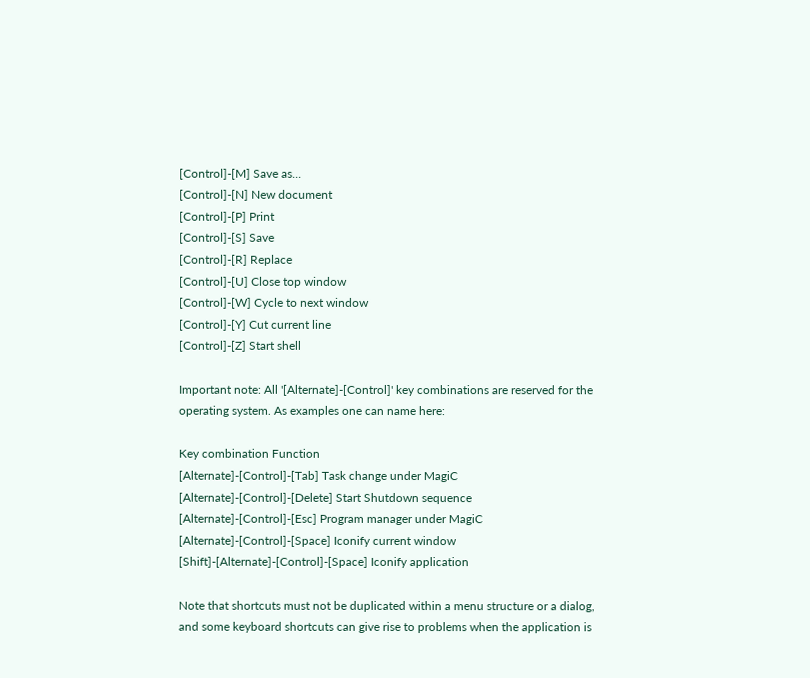[Control]-[M] Save as...
[Control]-[N] New document
[Control]-[P] Print
[Control]-[S] Save
[Control]-[R] Replace
[Control]-[U] Close top window
[Control]-[W] Cycle to next window
[Control]-[Y] Cut current line
[Control]-[Z] Start shell

Important note: All '[Alternate]-[Control]' key combinations are reserved for the operating system. As examples one can name here:

Key combination Function
[Alternate]-[Control]-[Tab] Task change under MagiC
[Alternate]-[Control]-[Delete] Start Shutdown sequence
[Alternate]-[Control]-[Esc] Program manager under MagiC
[Alternate]-[Control]-[Space] Iconify current window
[Shift]-[Alternate]-[Control]-[Space] Iconify application

Note that shortcuts must not be duplicated within a menu structure or a dialog, and some keyboard shortcuts can give rise to problems when the application is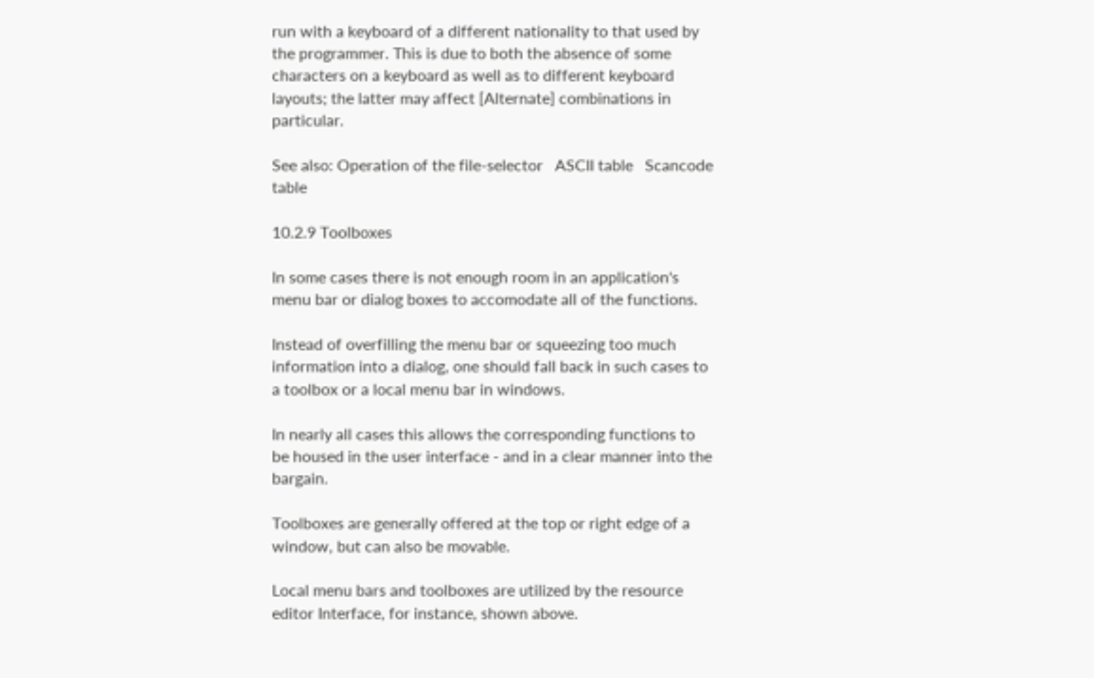run with a keyboard of a different nationality to that used by the programmer. This is due to both the absence of some characters on a keyboard as well as to different keyboard layouts; the latter may affect [Alternate] combinations in particular.

See also: Operation of the file-selector   ASCII table   Scancode table

10.2.9 Toolboxes

In some cases there is not enough room in an application's menu bar or dialog boxes to accomodate all of the functions.

Instead of overfilling the menu bar or squeezing too much information into a dialog, one should fall back in such cases to a toolbox or a local menu bar in windows.

In nearly all cases this allows the corresponding functions to be housed in the user interface - and in a clear manner into the bargain.

Toolboxes are generally offered at the top or right edge of a window, but can also be movable.

Local menu bars and toolboxes are utilized by the resource editor Interface, for instance, shown above.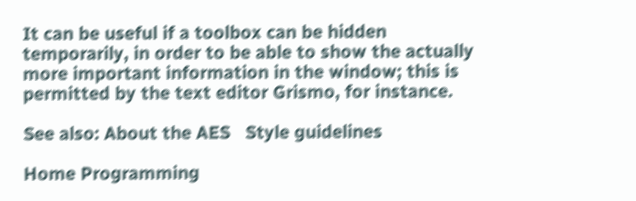It can be useful if a toolbox can be hidden temporarily, in order to be able to show the actually more important information in the window; this is permitted by the text editor Grismo, for instance.

See also: About the AES   Style guidelines

Home Programming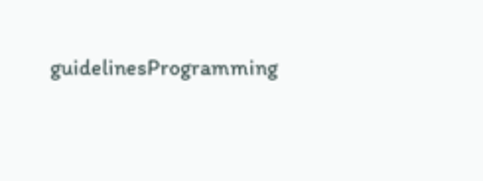guidelinesProgramming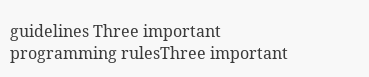guidelines Three important programming rulesThree important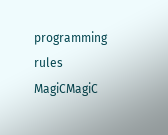programming rules MagiCMagiC